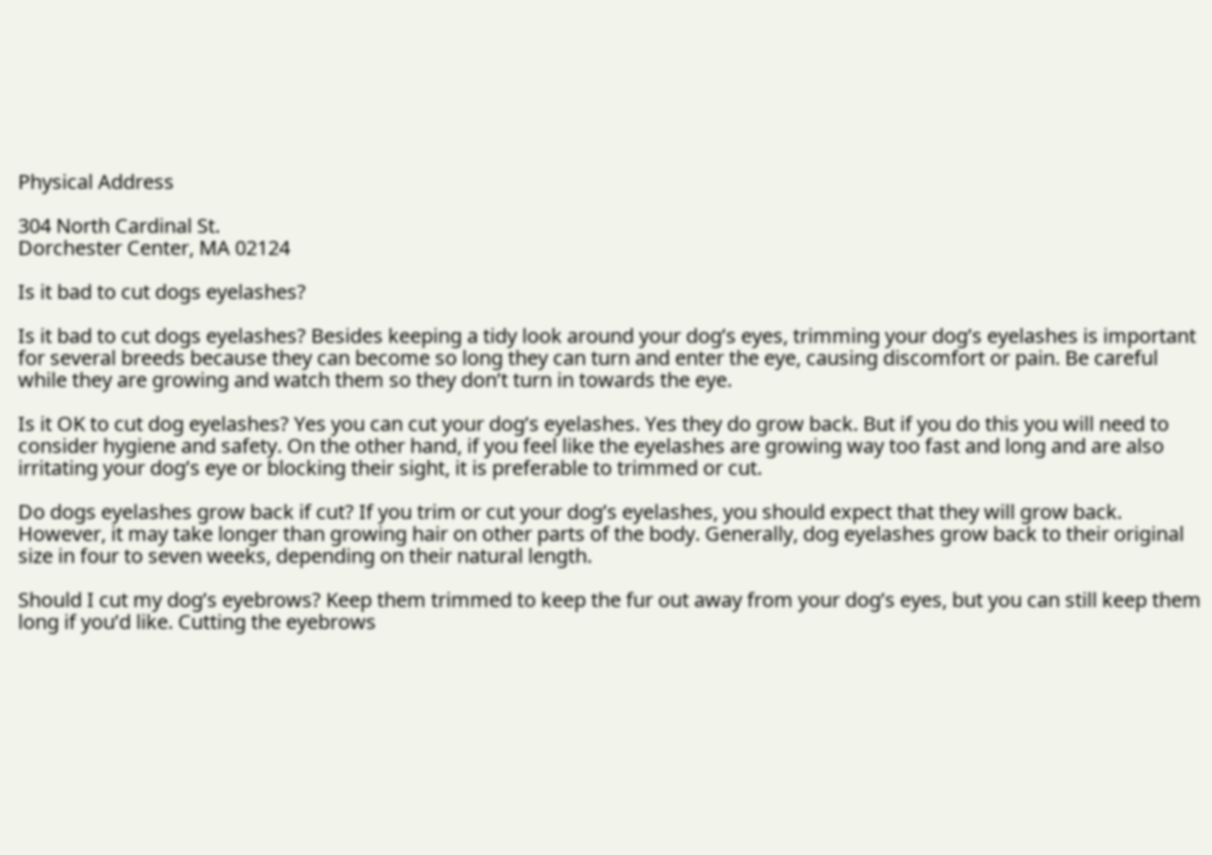Physical Address

304 North Cardinal St.
Dorchester Center, MA 02124

Is it bad to cut dogs eyelashes?

Is it bad to cut dogs eyelashes? Besides keeping a tidy look around your dog’s eyes, trimming your dog’s eyelashes is important for several breeds because they can become so long they can turn and enter the eye, causing discomfort or pain. Be careful while they are growing and watch them so they don’t turn in towards the eye.

Is it OK to cut dog eyelashes? Yes you can cut your dog’s eyelashes. Yes they do grow back. But if you do this you will need to consider hygiene and safety. On the other hand, if you feel like the eyelashes are growing way too fast and long and are also irritating your dog’s eye or blocking their sight, it is preferable to trimmed or cut.

Do dogs eyelashes grow back if cut? If you trim or cut your dog’s eyelashes, you should expect that they will grow back. However, it may take longer than growing hair on other parts of the body. Generally, dog eyelashes grow back to their original size in four to seven weeks, depending on their natural length.

Should I cut my dog’s eyebrows? Keep them trimmed to keep the fur out away from your dog’s eyes, but you can still keep them long if you’d like. Cutting the eyebrows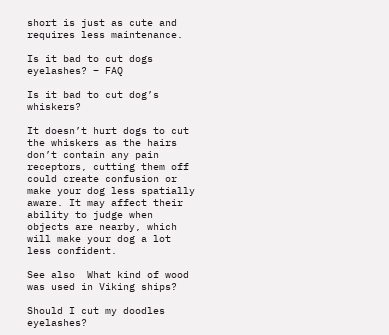short is just as cute and requires less maintenance.

Is it bad to cut dogs eyelashes? – FAQ

Is it bad to cut dog’s whiskers?

It doesn’t hurt dogs to cut the whiskers as the hairs don’t contain any pain receptors, cutting them off could create confusion or make your dog less spatially aware. It may affect their ability to judge when objects are nearby, which will make your dog a lot less confident.

See also  What kind of wood was used in Viking ships?

Should I cut my doodles eyelashes?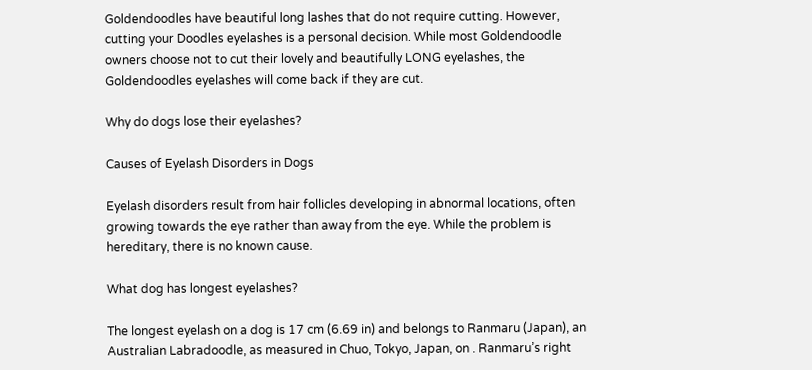Goldendoodles have beautiful long lashes that do not require cutting. However, cutting your Doodles eyelashes is a personal decision. While most Goldendoodle owners choose not to cut their lovely and beautifully LONG eyelashes, the Goldendoodles eyelashes will come back if they are cut.

Why do dogs lose their eyelashes?

Causes of Eyelash Disorders in Dogs

Eyelash disorders result from hair follicles developing in abnormal locations, often growing towards the eye rather than away from the eye. While the problem is hereditary, there is no known cause.

What dog has longest eyelashes?

The longest eyelash on a dog is 17 cm (6.69 in) and belongs to Ranmaru (Japan), an Australian Labradoodle, as measured in Chuo, Tokyo, Japan, on . Ranmaru’s right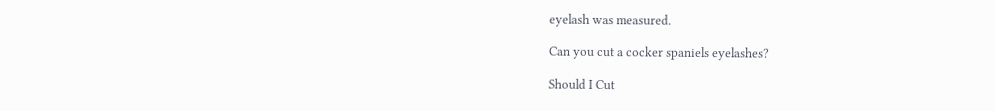eyelash was measured.

Can you cut a cocker spaniels eyelashes?

Should I Cut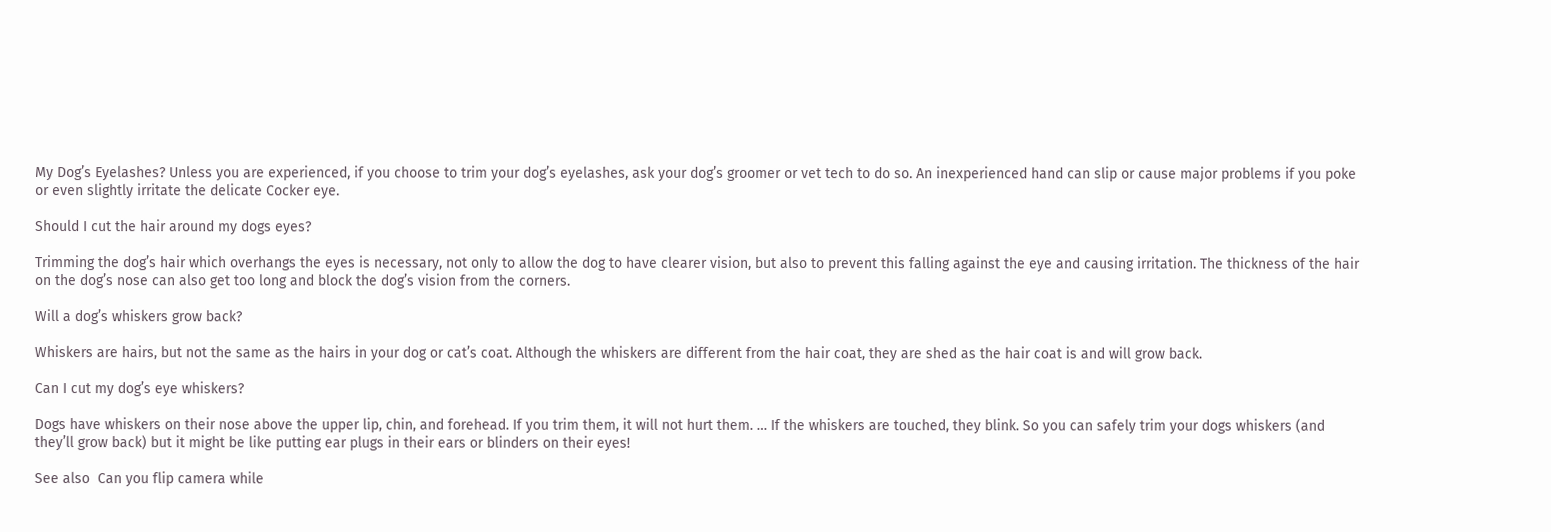My Dog’s Eyelashes? Unless you are experienced, if you choose to trim your dog’s eyelashes, ask your dog’s groomer or vet tech to do so. An inexperienced hand can slip or cause major problems if you poke or even slightly irritate the delicate Cocker eye.

Should I cut the hair around my dogs eyes?

Trimming the dog’s hair which overhangs the eyes is necessary, not only to allow the dog to have clearer vision, but also to prevent this falling against the eye and causing irritation. The thickness of the hair on the dog’s nose can also get too long and block the dog’s vision from the corners.

Will a dog’s whiskers grow back?

Whiskers are hairs, but not the same as the hairs in your dog or cat’s coat. Although the whiskers are different from the hair coat, they are shed as the hair coat is and will grow back.

Can I cut my dog’s eye whiskers?

Dogs have whiskers on their nose above the upper lip, chin, and forehead. If you trim them, it will not hurt them. … If the whiskers are touched, they blink. So you can safely trim your dogs whiskers (and they’ll grow back) but it might be like putting ear plugs in their ears or blinders on their eyes!

See also  Can you flip camera while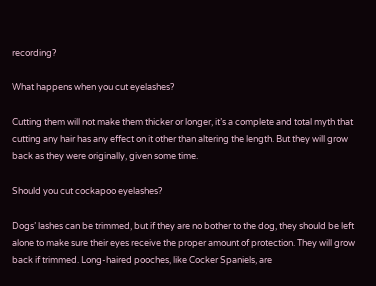recording?

What happens when you cut eyelashes?

Cutting them will not make them thicker or longer, it’s a complete and total myth that cutting any hair has any effect on it other than altering the length. But they will grow back as they were originally, given some time.

Should you cut cockapoo eyelashes?

Dogs’ lashes can be trimmed, but if they are no bother to the dog, they should be left alone to make sure their eyes receive the proper amount of protection. They will grow back if trimmed. Long-haired pooches, like Cocker Spaniels, are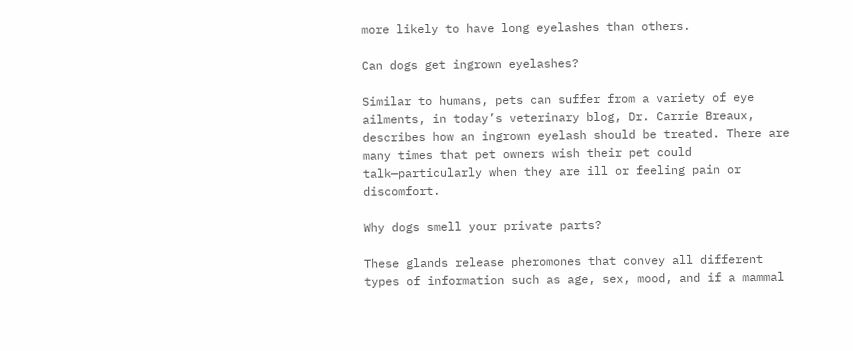more likely to have long eyelashes than others.

Can dogs get ingrown eyelashes?

Similar to humans, pets can suffer from a variety of eye ailments, in today’s veterinary blog, Dr. Carrie Breaux, describes how an ingrown eyelash should be treated. There are many times that pet owners wish their pet could talk—particularly when they are ill or feeling pain or discomfort.

Why dogs smell your private parts?

These glands release pheromones that convey all different types of information such as age, sex, mood, and if a mammal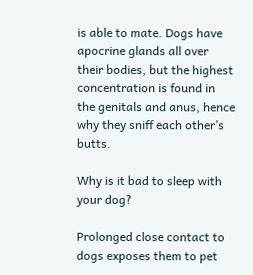is able to mate. Dogs have apocrine glands all over their bodies, but the highest concentration is found in the genitals and anus, hence why they sniff each other’s butts.

Why is it bad to sleep with your dog?

Prolonged close contact to dogs exposes them to pet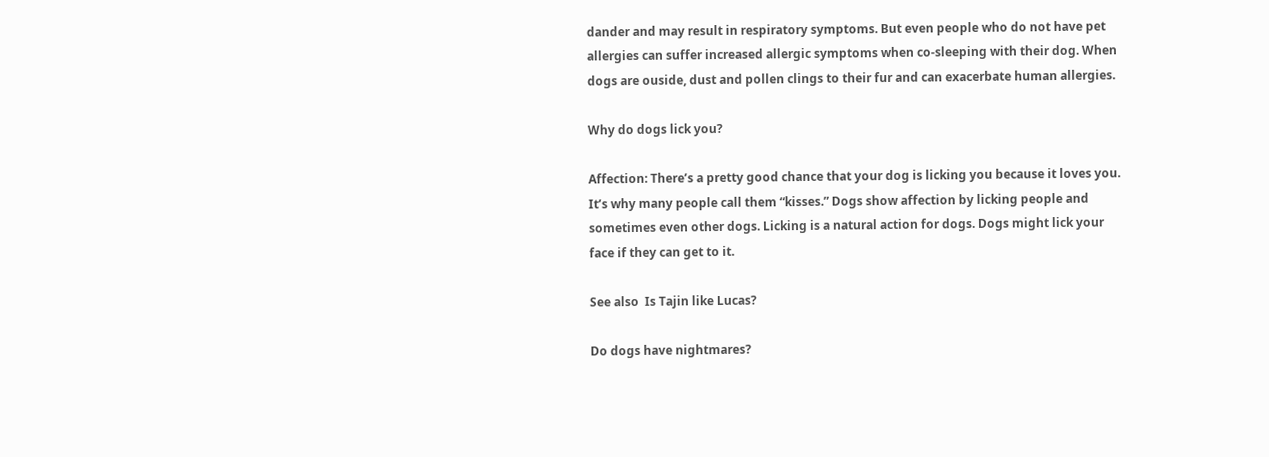dander and may result in respiratory symptoms. But even people who do not have pet allergies can suffer increased allergic symptoms when co-sleeping with their dog. When dogs are ouside, dust and pollen clings to their fur and can exacerbate human allergies.

Why do dogs lick you?

Affection: There’s a pretty good chance that your dog is licking you because it loves you. It’s why many people call them “kisses.” Dogs show affection by licking people and sometimes even other dogs. Licking is a natural action for dogs. Dogs might lick your face if they can get to it.

See also  Is Tajin like Lucas?

Do dogs have nightmares?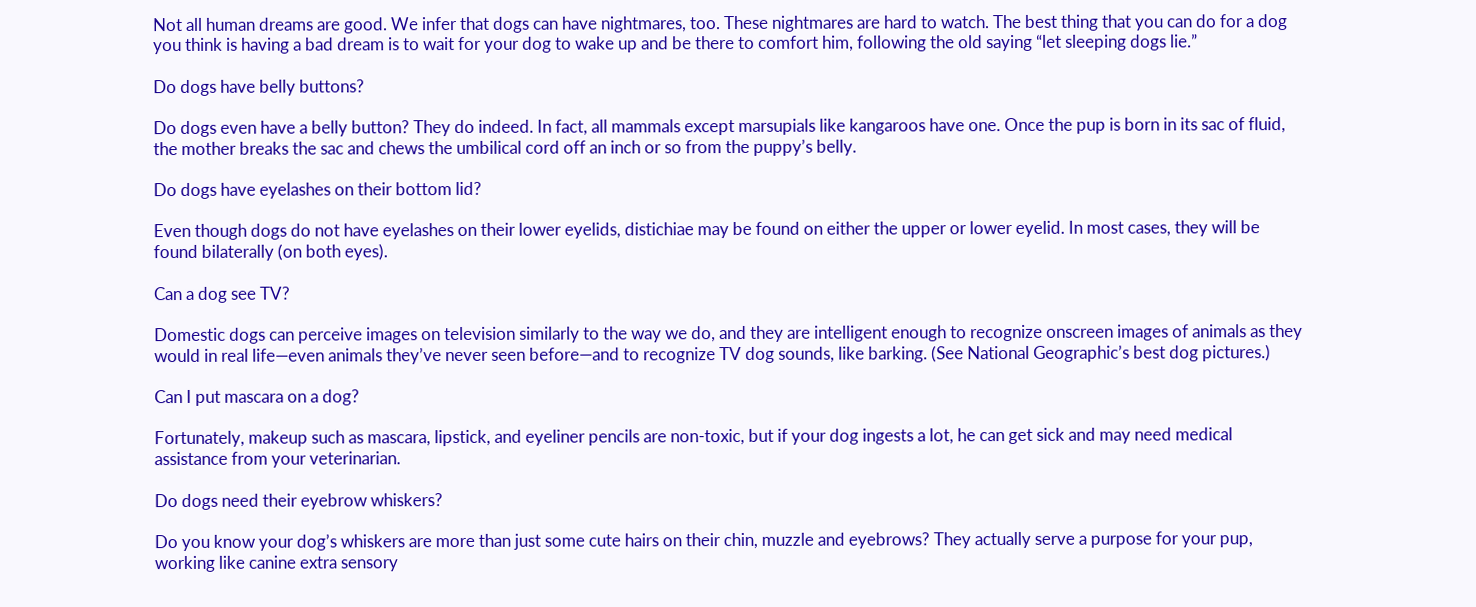Not all human dreams are good. We infer that dogs can have nightmares, too. These nightmares are hard to watch. The best thing that you can do for a dog you think is having a bad dream is to wait for your dog to wake up and be there to comfort him, following the old saying “let sleeping dogs lie.”

Do dogs have belly buttons?

Do dogs even have a belly button? They do indeed. In fact, all mammals except marsupials like kangaroos have one. Once the pup is born in its sac of fluid, the mother breaks the sac and chews the umbilical cord off an inch or so from the puppy’s belly.

Do dogs have eyelashes on their bottom lid?

Even though dogs do not have eyelashes on their lower eyelids, distichiae may be found on either the upper or lower eyelid. In most cases, they will be found bilaterally (on both eyes).

Can a dog see TV?

Domestic dogs can perceive images on television similarly to the way we do, and they are intelligent enough to recognize onscreen images of animals as they would in real life—even animals they’ve never seen before—and to recognize TV dog sounds, like barking. (See National Geographic’s best dog pictures.)

Can I put mascara on a dog?

Fortunately, makeup such as mascara, lipstick, and eyeliner pencils are non-toxic, but if your dog ingests a lot, he can get sick and may need medical assistance from your veterinarian.

Do dogs need their eyebrow whiskers?

Do you know your dog’s whiskers are more than just some cute hairs on their chin, muzzle and eyebrows? They actually serve a purpose for your pup, working like canine extra sensory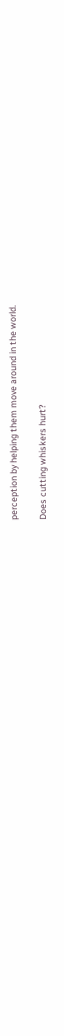perception by helping them move around in the world.

Does cutting whiskers hurt?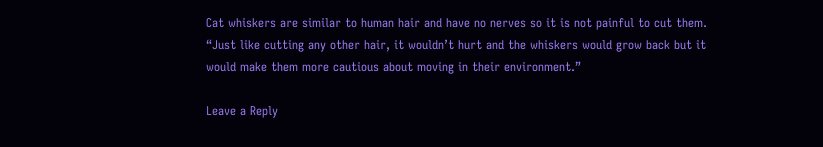Cat whiskers are similar to human hair and have no nerves so it is not painful to cut them. “Just like cutting any other hair, it wouldn’t hurt and the whiskers would grow back but it would make them more cautious about moving in their environment.”

Leave a Reply